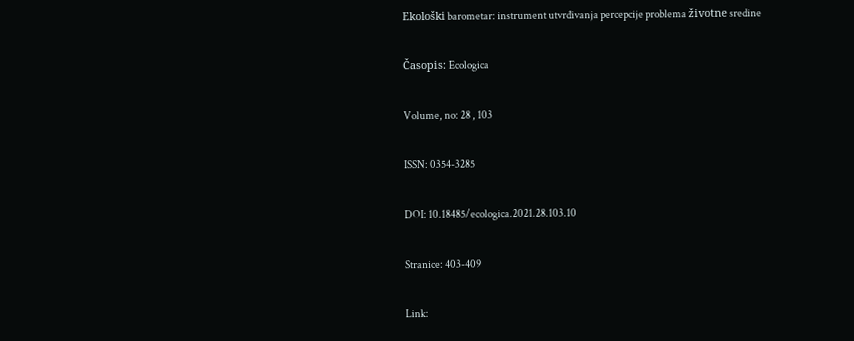Ekološki barometar: instrument utvrđivanja percepcije problema životne sredine

Časopis: Ecologica

Volume, no: 28 , 103

ISSN: 0354-3285

DOI: 10.18485/ecologica.2021.28.103.10

Stranice: 403-409

Link: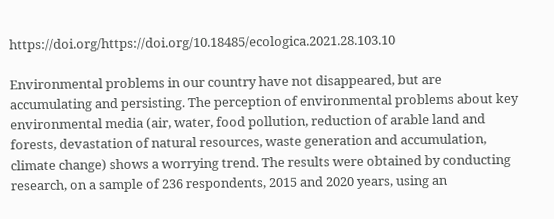https://doi.org/https://doi.org/10.18485/ecologica.2021.28.103.10

Environmental problems in our country have not disappeared, but are accumulating and persisting. The perception of environmental problems about key environmental media (air, water, food pollution, reduction of arable land and forests, devastation of natural resources, waste generation and accumulation, climate change) shows a worrying trend. The results were obtained by conducting research, on a sample of 236 respondents, 2015 and 2020 years, using an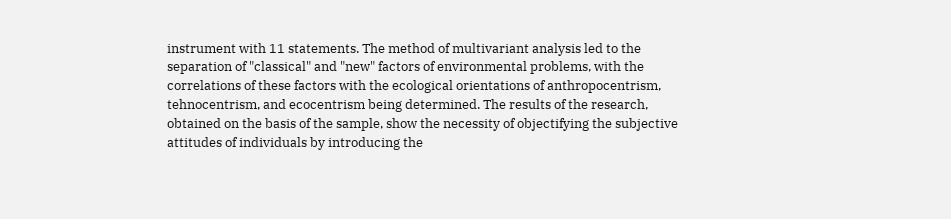instrument with 11 statements. The method of multivariant analysis led to the separation of "classical" and "new" factors of environmental problems, with the correlations of these factors with the ecological orientations of anthropocentrism, tehnocentrism, and ecocentrism being determined. The results of the research, obtained on the basis of the sample, show the necessity of objectifying the subjective attitudes of individuals by introducing the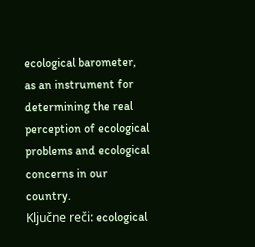ecological barometer, as an instrument for determining the real perception of ecological problems and ecological concerns in our country.
Ključne reči: ecological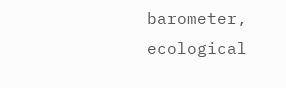barometer, ecological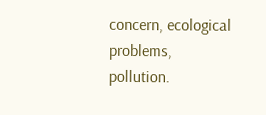concern, ecological problems, pollution.